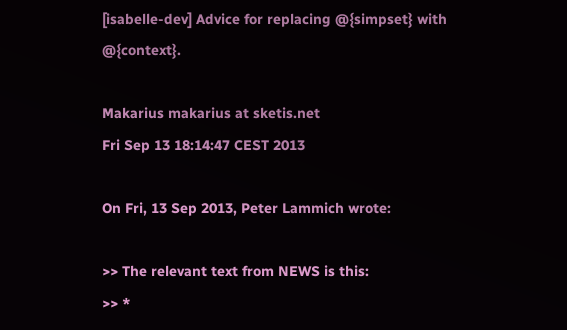[isabelle-dev] Advice for replacing @{simpset} with @{context}.

Makarius makarius at sketis.net
Fri Sep 13 18:14:47 CEST 2013

On Fri, 13 Sep 2013, Peter Lammich wrote:

>> The relevant text from NEWS is this:
>> *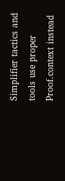Simplifier tactics and tools use proper Proof.context instead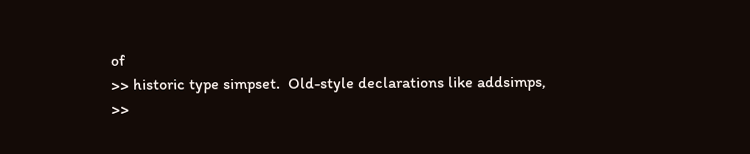of
>> historic type simpset.  Old-style declarations like addsimps,
>>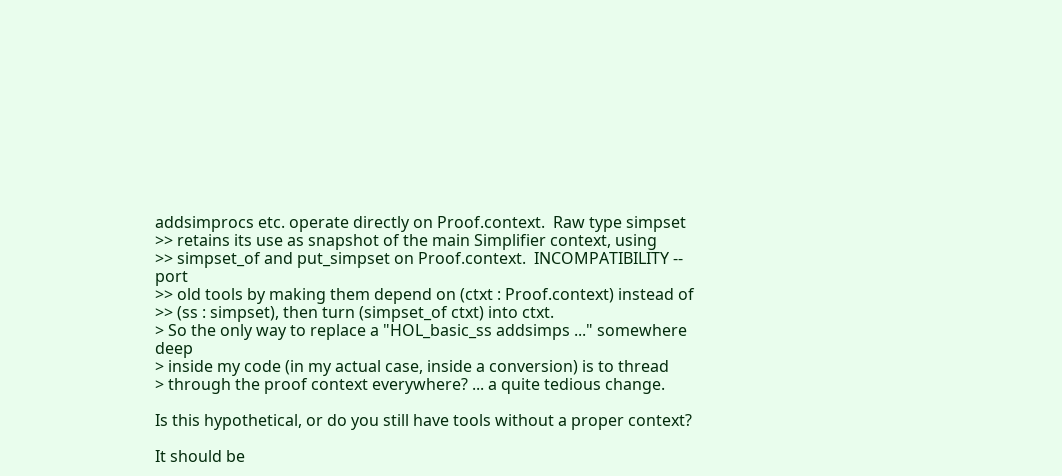addsimprocs etc. operate directly on Proof.context.  Raw type simpset
>> retains its use as snapshot of the main Simplifier context, using
>> simpset_of and put_simpset on Proof.context.  INCOMPATIBILITY -- port
>> old tools by making them depend on (ctxt : Proof.context) instead of
>> (ss : simpset), then turn (simpset_of ctxt) into ctxt.
> So the only way to replace a "HOL_basic_ss addsimps ..." somewhere deep
> inside my code (in my actual case, inside a conversion) is to thread
> through the proof context everywhere? ... a quite tedious change.

Is this hypothetical, or do you still have tools without a proper context?

It should be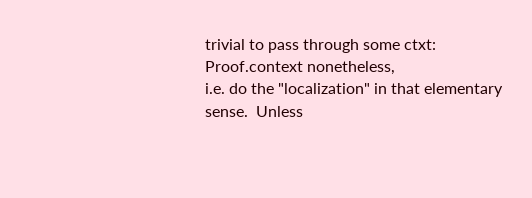trivial to pass through some ctxt: Proof.context nonetheless,
i.e. do the "localization" in that elementary sense.  Unless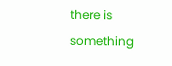there is
something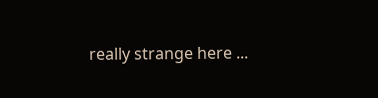really strange here ...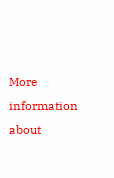More information about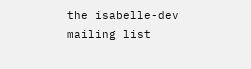the isabelle-dev mailing list